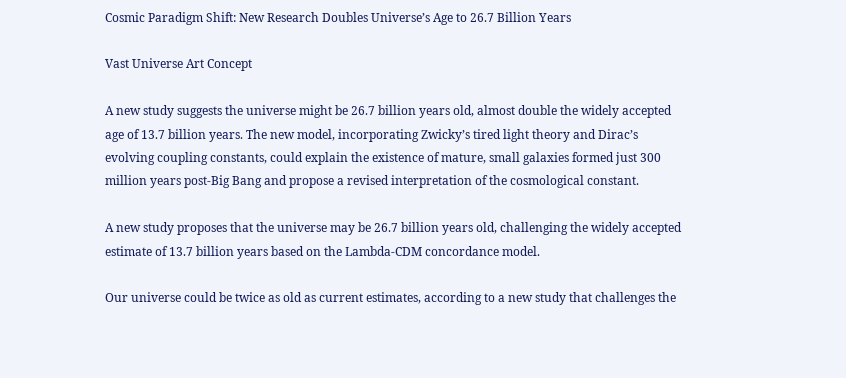Cosmic Paradigm Shift: New Research Doubles Universe’s Age to 26.7 Billion Years

Vast Universe Art Concept

A new study suggests the universe might be 26.7 billion years old, almost double the widely accepted age of 13.7 billion years. The new model, incorporating Zwicky’s tired light theory and Dirac’s evolving coupling constants, could explain the existence of mature, small galaxies formed just 300 million years post-Big Bang and propose a revised interpretation of the cosmological constant.

A new study proposes that the universe may be 26.7 billion years old, challenging the widely accepted estimate of 13.7 billion years based on the Lambda-CDM concordance model.

Our universe could be twice as old as current estimates, according to a new study that challenges the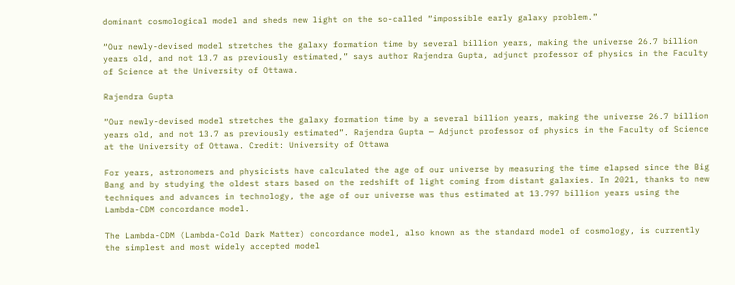dominant cosmological model and sheds new light on the so-called “impossible early galaxy problem.”

“Our newly-devised model stretches the galaxy formation time by several billion years, making the universe 26.7 billion years old, and not 13.7 as previously estimated,” says author Rajendra Gupta, adjunct professor of physics in the Faculty of Science at the University of Ottawa.

Rajendra Gupta

“Our newly-devised model stretches the galaxy formation time by a several billion years, making the universe 26.7 billion years old, and not 13.7 as previously estimated”. Rajendra Gupta — Adjunct professor of physics in the Faculty of Science at the University of Ottawa. Credit: University of Ottawa

For years, astronomers and physicists have calculated the age of our universe by measuring the time elapsed since the Big Bang and by studying the oldest stars based on the redshift of light coming from distant galaxies. In 2021, thanks to new techniques and advances in technology, the age of our universe was thus estimated at 13.797 billion years using the Lambda-CDM concordance model.

The Lambda-CDM (Lambda-Cold Dark Matter) concordance model, also known as the standard model of cosmology, is currently the simplest and most widely accepted model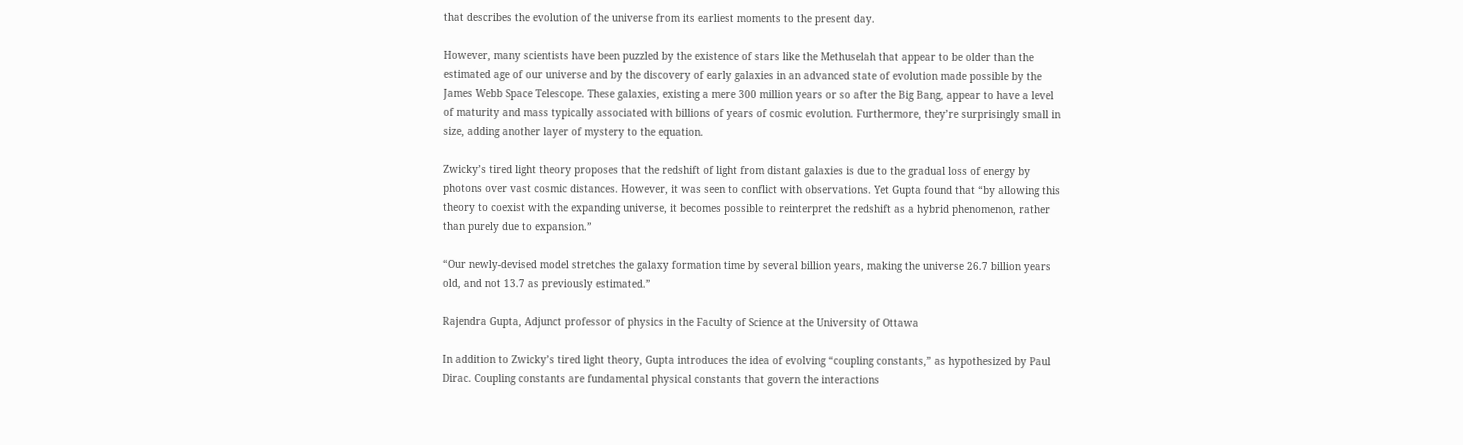that describes the evolution of the universe from its earliest moments to the present day.

However, many scientists have been puzzled by the existence of stars like the Methuselah that appear to be older than the estimated age of our universe and by the discovery of early galaxies in an advanced state of evolution made possible by the James Webb Space Telescope. These galaxies, existing a mere 300 million years or so after the Big Bang, appear to have a level of maturity and mass typically associated with billions of years of cosmic evolution. Furthermore, they’re surprisingly small in size, adding another layer of mystery to the equation.

Zwicky’s tired light theory proposes that the redshift of light from distant galaxies is due to the gradual loss of energy by photons over vast cosmic distances. However, it was seen to conflict with observations. Yet Gupta found that “by allowing this theory to coexist with the expanding universe, it becomes possible to reinterpret the redshift as a hybrid phenomenon, rather than purely due to expansion.”

“Our newly-devised model stretches the galaxy formation time by several billion years, making the universe 26.7 billion years old, and not 13.7 as previously estimated.”

Rajendra Gupta, Adjunct professor of physics in the Faculty of Science at the University of Ottawa

In addition to Zwicky’s tired light theory, Gupta introduces the idea of evolving “coupling constants,” as hypothesized by Paul Dirac. Coupling constants are fundamental physical constants that govern the interactions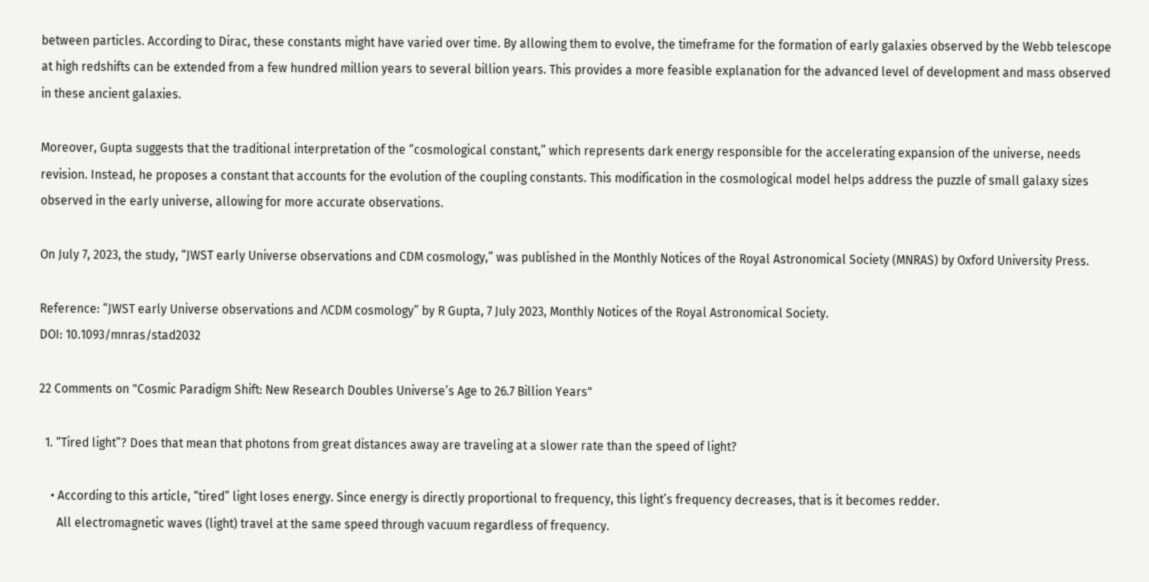between particles. According to Dirac, these constants might have varied over time. By allowing them to evolve, the timeframe for the formation of early galaxies observed by the Webb telescope at high redshifts can be extended from a few hundred million years to several billion years. This provides a more feasible explanation for the advanced level of development and mass observed in these ancient galaxies.

Moreover, Gupta suggests that the traditional interpretation of the “cosmological constant,” which represents dark energy responsible for the accelerating expansion of the universe, needs revision. Instead, he proposes a constant that accounts for the evolution of the coupling constants. This modification in the cosmological model helps address the puzzle of small galaxy sizes observed in the early universe, allowing for more accurate observations.

On July 7, 2023, the study, “JWST early Universe observations and CDM cosmology,” was published in the Monthly Notices of the Royal Astronomical Society (MNRAS) by Oxford University Press.

Reference: “JWST early Universe observations and ΛCDM cosmology” by R Gupta, 7 July 2023, Monthly Notices of the Royal Astronomical Society.
DOI: 10.1093/mnras/stad2032

22 Comments on "Cosmic Paradigm Shift: New Research Doubles Universe’s Age to 26.7 Billion Years"

  1. “Tired light”? Does that mean that photons from great distances away are traveling at a slower rate than the speed of light?

    • According to this article, “tired” light loses energy. Since energy is directly proportional to frequency, this light’s frequency decreases, that is it becomes redder.
      All electromagnetic waves (light) travel at the same speed through vacuum regardless of frequency.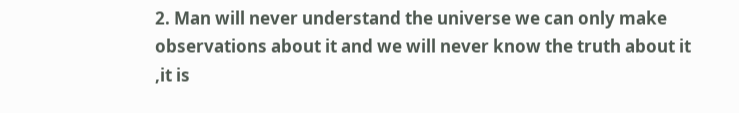2. Man will never understand the universe we can only make observations about it and we will never know the truth about it ,it is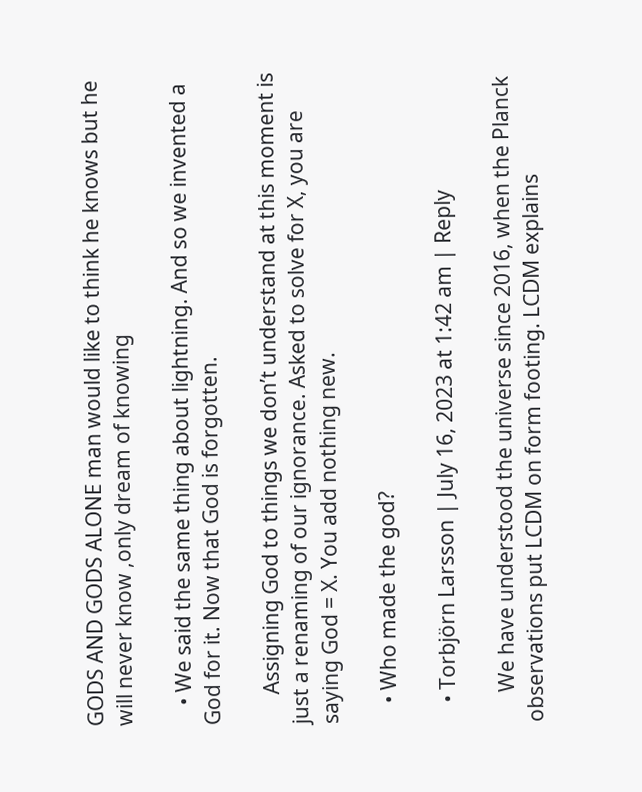GODS AND GODS ALONE man would like to think he knows but he will never know ,only dream of knowing

    • We said the same thing about lightning. And so we invented a God for it. Now that God is forgotten.

      Assigning God to things we don’t understand at this moment is just a renaming of our ignorance. Asked to solve for X, you are saying God = X. You add nothing new.

    • Who made the god?

    • Torbjörn Larsson | July 16, 2023 at 1:42 am | Reply

      We have understood the universe since 2016, when the Planck observations put LCDM on form footing. LCDM explains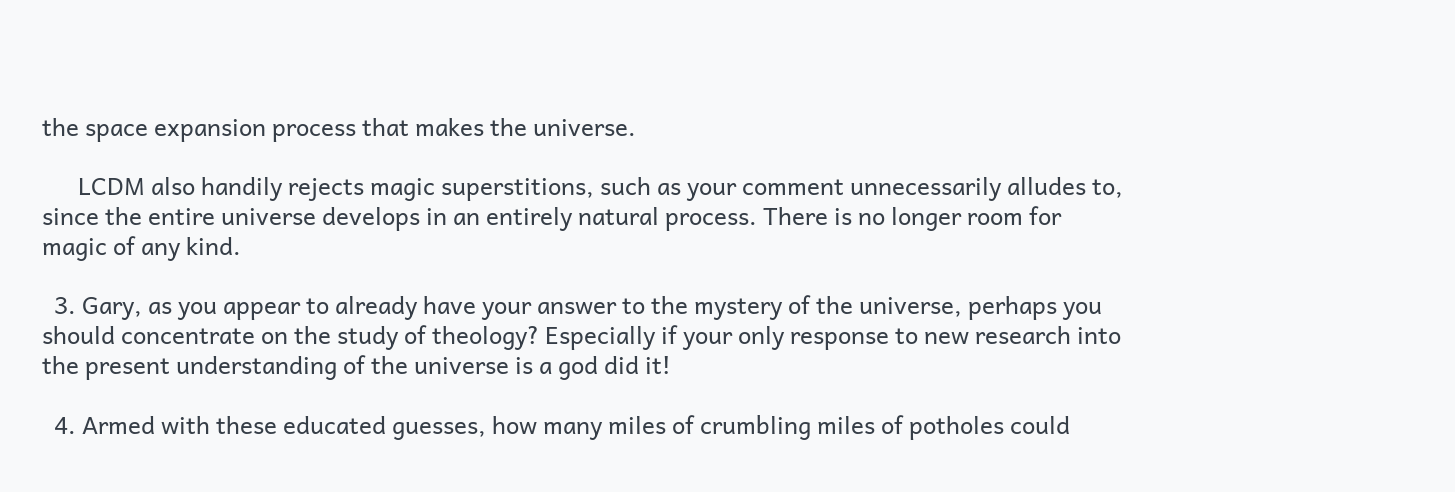the space expansion process that makes the universe.

      LCDM also handily rejects magic superstitions, such as your comment unnecessarily alludes to, since the entire universe develops in an entirely natural process. There is no longer room for magic of any kind.

  3. Gary, as you appear to already have your answer to the mystery of the universe, perhaps you should concentrate on the study of theology? Especially if your only response to new research into the present understanding of the universe is a god did it!

  4. Armed with these educated guesses, how many miles of crumbling miles of potholes could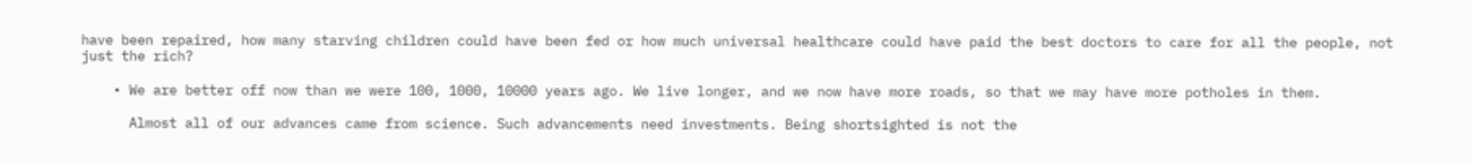have been repaired, how many starving children could have been fed or how much universal healthcare could have paid the best doctors to care for all the people, not just the rich?

    • We are better off now than we were 100, 1000, 10000 years ago. We live longer, and we now have more roads, so that we may have more potholes in them.

      Almost all of our advances came from science. Such advancements need investments. Being shortsighted is not the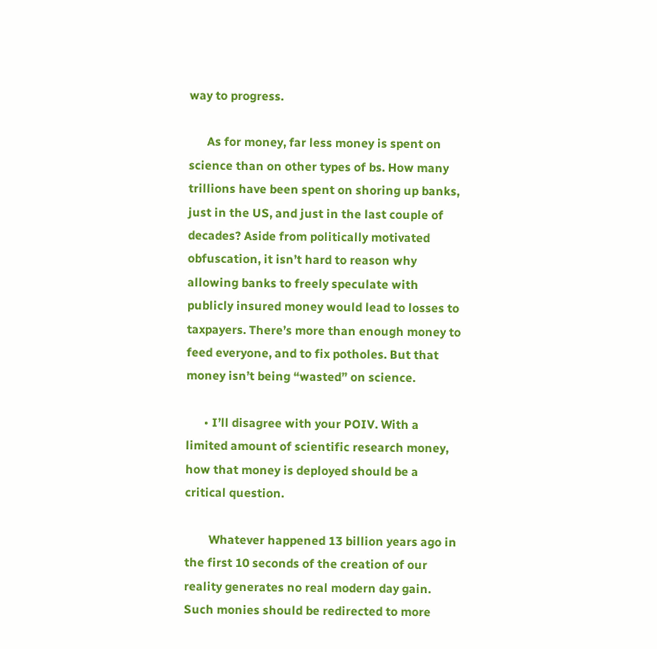way to progress.

      As for money, far less money is spent on science than on other types of bs. How many trillions have been spent on shoring up banks, just in the US, and just in the last couple of decades? Aside from politically motivated obfuscation, it isn’t hard to reason why allowing banks to freely speculate with publicly insured money would lead to losses to taxpayers. There’s more than enough money to feed everyone, and to fix potholes. But that money isn’t being “wasted” on science.

      • I’ll disagree with your POIV. With a limited amount of scientific research money, how that money is deployed should be a critical question.

        Whatever happened 13 billion years ago in the first 10 seconds of the creation of our reality generates no real modern day gain. Such monies should be redirected to more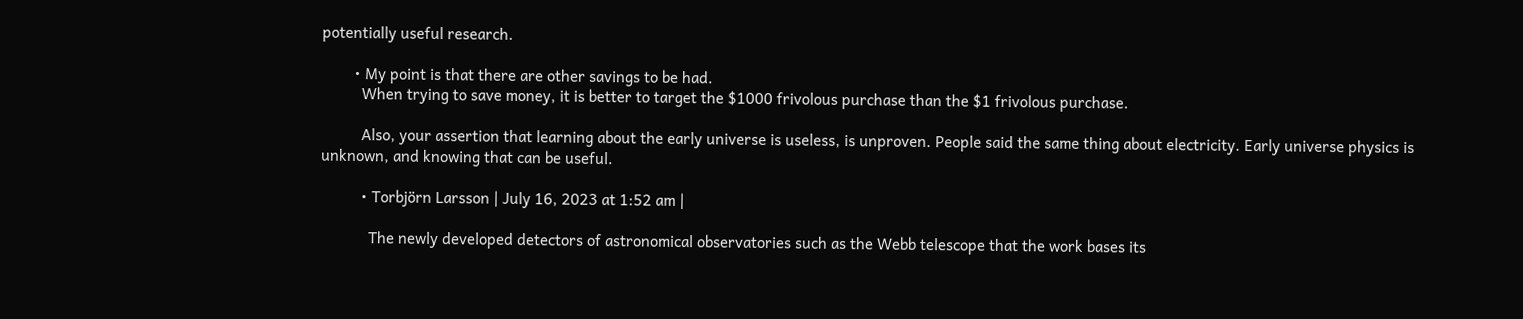potentially useful research.

        • My point is that there are other savings to be had.
          When trying to save money, it is better to target the $1000 frivolous purchase than the $1 frivolous purchase.

          Also, your assertion that learning about the early universe is useless, is unproven. People said the same thing about electricity. Early universe physics is unknown, and knowing that can be useful.

          • Torbjörn Larsson | July 16, 2023 at 1:52 am |

            The newly developed detectors of astronomical observatories such as the Webb telescope that the work bases its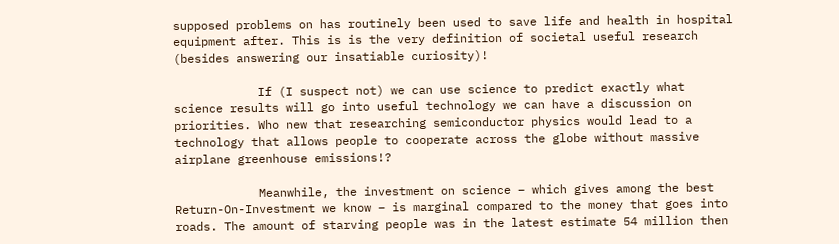supposed problems on has routinely been used to save life and health in hospital equipment after. This is is the very definition of societal useful research (besides answering our insatiable curiosity)!

            If (I suspect not) we can use science to predict exactly what science results will go into useful technology we can have a discussion on priorities. Who new that researching semiconductor physics would lead to a technology that allows people to cooperate across the globe without massive airplane greenhouse emissions!?

            Meanwhile, the investment on science – which gives among the best Return-On-Investment we know – is marginal compared to the money that goes into roads. The amount of starving people was in the latest estimate 54 million then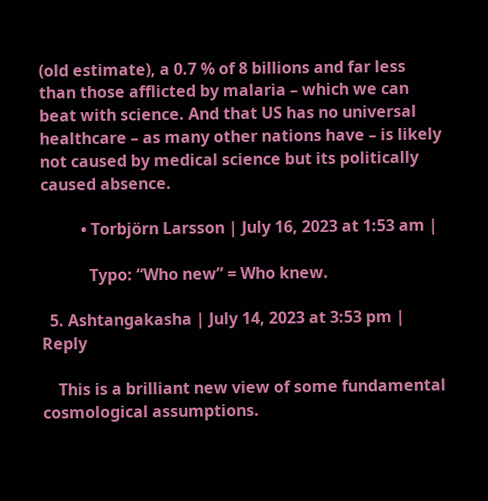(old estimate), a 0.7 % of 8 billions and far less than those afflicted by malaria – which we can beat with science. And that US has no universal healthcare – as many other nations have – is likely not caused by medical science but its politically caused absence.

          • Torbjörn Larsson | July 16, 2023 at 1:53 am |

            Typo: “Who new” = Who knew.

  5. Ashtangakasha | July 14, 2023 at 3:53 pm | Reply

    This is a brilliant new view of some fundamental cosmological assumptions.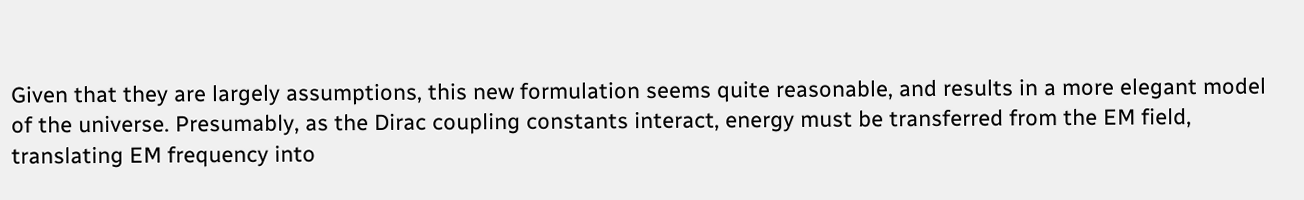Given that they are largely assumptions, this new formulation seems quite reasonable, and results in a more elegant model of the universe. Presumably, as the Dirac coupling constants interact, energy must be transferred from the EM field, translating EM frequency into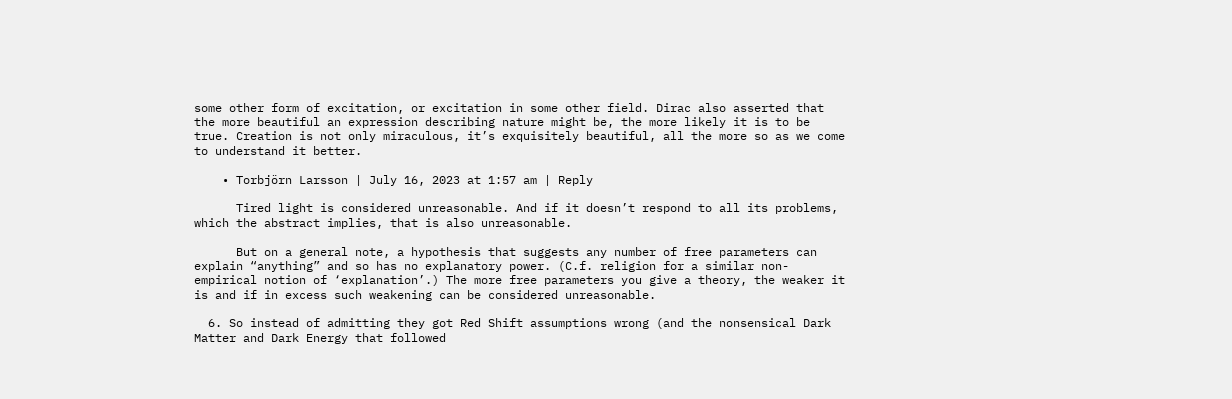some other form of excitation, or excitation in some other field. Dirac also asserted that the more beautiful an expression describing nature might be, the more likely it is to be true. Creation is not only miraculous, it’s exquisitely beautiful, all the more so as we come to understand it better.

    • Torbjörn Larsson | July 16, 2023 at 1:57 am | Reply

      Tired light is considered unreasonable. And if it doesn’t respond to all its problems, which the abstract implies, that is also unreasonable.

      But on a general note, a hypothesis that suggests any number of free parameters can explain “anything” and so has no explanatory power. (C.f. religion for a similar non-empirical notion of ‘explanation’.) The more free parameters you give a theory, the weaker it is and if in excess such weakening can be considered unreasonable.

  6. So instead of admitting they got Red Shift assumptions wrong (and the nonsensical Dark Matter and Dark Energy that followed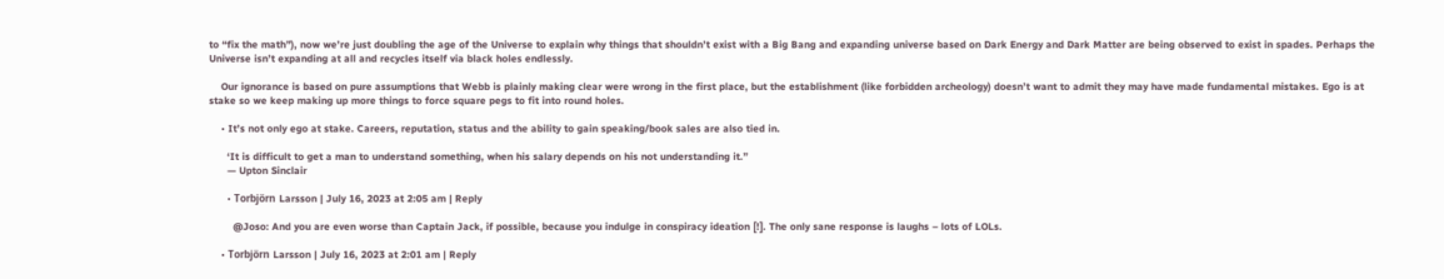to “fix the math”), now we’re just doubling the age of the Universe to explain why things that shouldn’t exist with a Big Bang and expanding universe based on Dark Energy and Dark Matter are being observed to exist in spades. Perhaps the Universe isn’t expanding at all and recycles itself via black holes endlessly.

    Our ignorance is based on pure assumptions that Webb is plainly making clear were wrong in the first place, but the establishment (like forbidden archeology) doesn’t want to admit they may have made fundamental mistakes. Ego is at stake so we keep making up more things to force square pegs to fit into round holes.

    • It’s not only ego at stake. Careers, reputation, status and the ability to gain speaking/book sales are also tied in.

      ‘It is difficult to get a man to understand something, when his salary depends on his not understanding it.”
      — Upton Sinclair

      • Torbjörn Larsson | July 16, 2023 at 2:05 am | Reply

        @Joso: And you are even worse than Captain Jack, if possible, because you indulge in conspiracy ideation [!]. The only sane response is laughs – lots of LOLs.

    • Torbjörn Larsson | July 16, 2023 at 2:01 am | Reply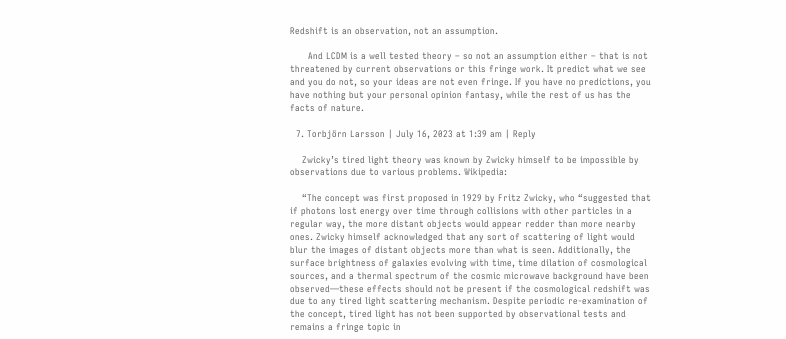Redshift is an observation, not an assumption.

      And LCDM is a well tested theory – so not an assumption either – that is not threatened by current observations or this fringe work. It predict what we see and you do not, so your ideas are not even fringe. If you have no predictions, you have nothing but your personal opinion fantasy, while the rest of us has the facts of nature.

  7. Torbjörn Larsson | July 16, 2023 at 1:39 am | Reply

    Zwicky’s tired light theory was known by Zwicky himself to be impossible by observations due to various problems. Wikipedia:

    “The concept was first proposed in 1929 by Fritz Zwicky, who “suggested that if photons lost energy over time through collisions with other particles in a regular way, the more distant objects would appear redder than more nearby ones. Zwicky himself acknowledged that any sort of scattering of light would blur the images of distant objects more than what is seen. Additionally, the surface brightness of galaxies evolving with time, time dilation of cosmological sources, and a thermal spectrum of the cosmic microwave background have been observed—these effects should not be present if the cosmological redshift was due to any tired light scattering mechanism. Despite periodic re-examination of the concept, tired light has not been supported by observational tests and remains a fringe topic in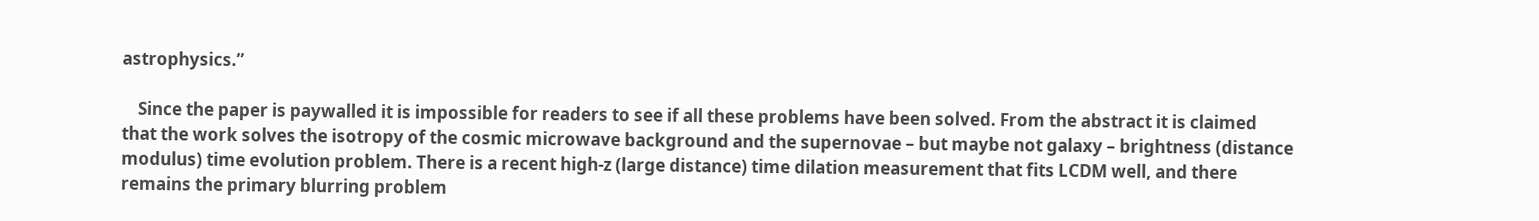astrophysics.”

    Since the paper is paywalled it is impossible for readers to see if all these problems have been solved. From the abstract it is claimed that the work solves the isotropy of the cosmic microwave background and the supernovae – but maybe not galaxy – brightness (distance modulus) time evolution problem. There is a recent high-z (large distance) time dilation measurement that fits LCDM well, and there remains the primary blurring problem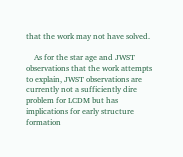that the work may not have solved.

    As for the star age and JWST observations that the work attempts to explain, JWST observations are currently not a sufficiently dire problem for LCDM but has implications for early structure formation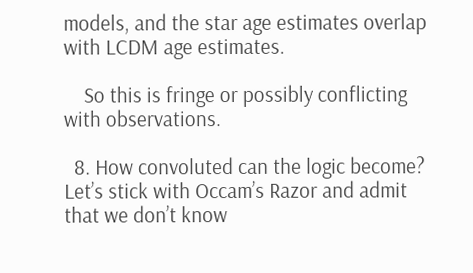models, and the star age estimates overlap with LCDM age estimates.

    So this is fringe or possibly conflicting with observations.

  8. How convoluted can the logic become? Let’s stick with Occam’s Razor and admit that we don’t know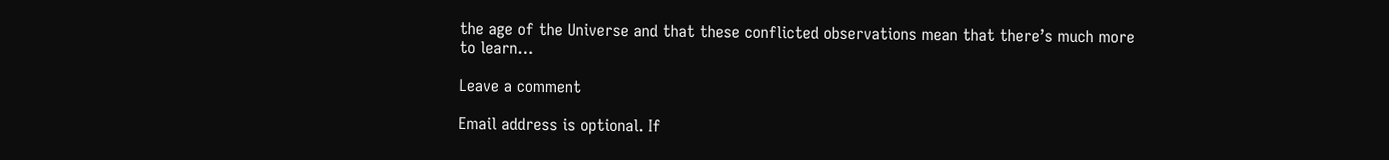the age of the Universe and that these conflicted observations mean that there’s much more to learn…

Leave a comment

Email address is optional. If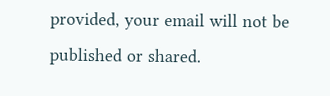provided, your email will not be published or shared.